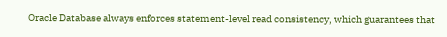Oracle Database always enforces statement-level read consistency, which guarantees that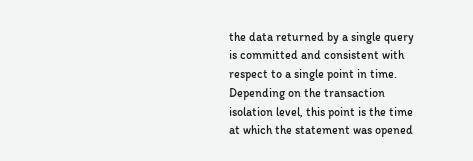the data returned by a single query is committed and consistent with respect to a single point in time. Depending on the transaction isolation level, this point is the time at which the statement was opened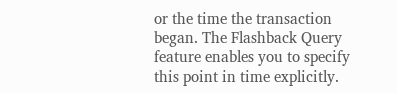or the time the transaction began. The Flashback Query feature enables you to specify this point in time explicitly.